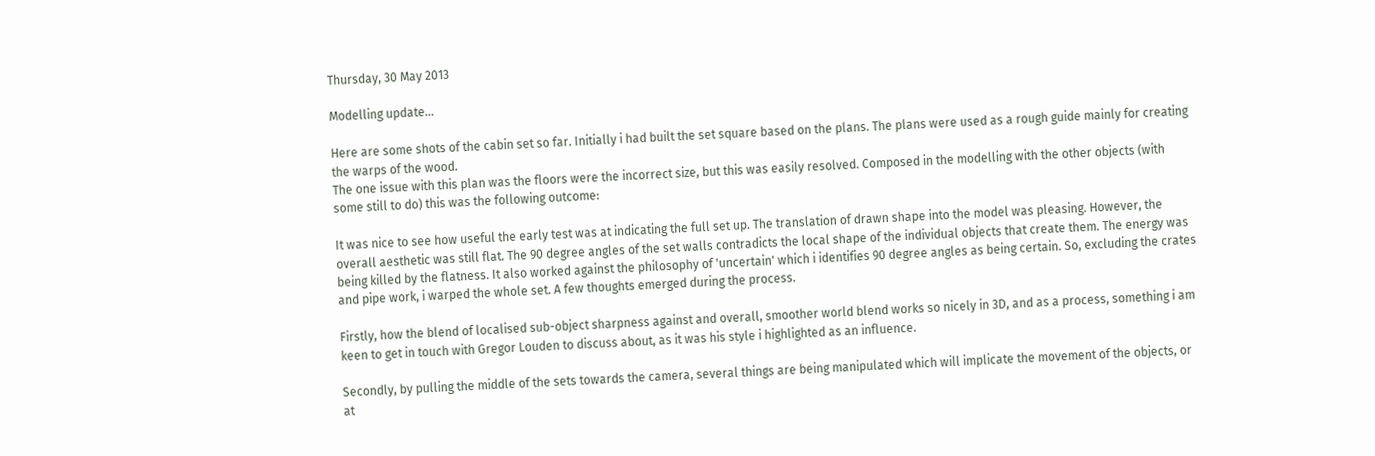Thursday, 30 May 2013

Modelling update...

Here are some shots of the cabin set so far. Initially i had built the set square based on the plans. The plans were used as a rough guide mainly for creating the warps of the wood.
The one issue with this plan was the floors were the incorrect size, but this was easily resolved. Composed in the modelling with the other objects (with some still to do) this was the following outcome:

It was nice to see how useful the early test was at indicating the full set up. The translation of drawn shape into the model was pleasing. However, the overall aesthetic was still flat. The 90 degree angles of the set walls contradicts the local shape of the individual objects that create them. The energy was being killed by the flatness. It also worked against the philosophy of 'uncertain' which i identifies 90 degree angles as being certain. So, excluding the crates and pipe work, i warped the whole set. A few thoughts emerged during the process.

Firstly, how the blend of localised sub-object sharpness against and overall, smoother world blend works so nicely in 3D, and as a process, something i am keen to get in touch with Gregor Louden to discuss about, as it was his style i highlighted as an influence.

Secondly, by pulling the middle of the sets towards the camera, several things are being manipulated which will implicate the movement of the objects, or at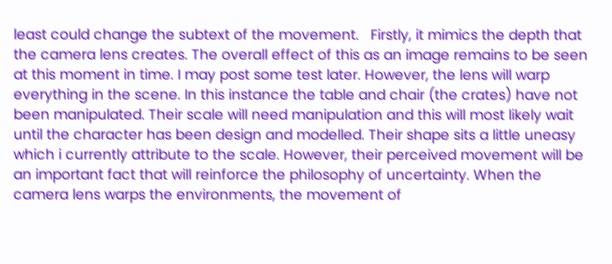least could change the subtext of the movement.   Firstly, it mimics the depth that the camera lens creates. The overall effect of this as an image remains to be seen at this moment in time. I may post some test later. However, the lens will warp everything in the scene. In this instance the table and chair (the crates) have not been manipulated. Their scale will need manipulation and this will most likely wait until the character has been design and modelled. Their shape sits a little uneasy which i currently attribute to the scale. However, their perceived movement will be an important fact that will reinforce the philosophy of uncertainty. When the camera lens warps the environments, the movement of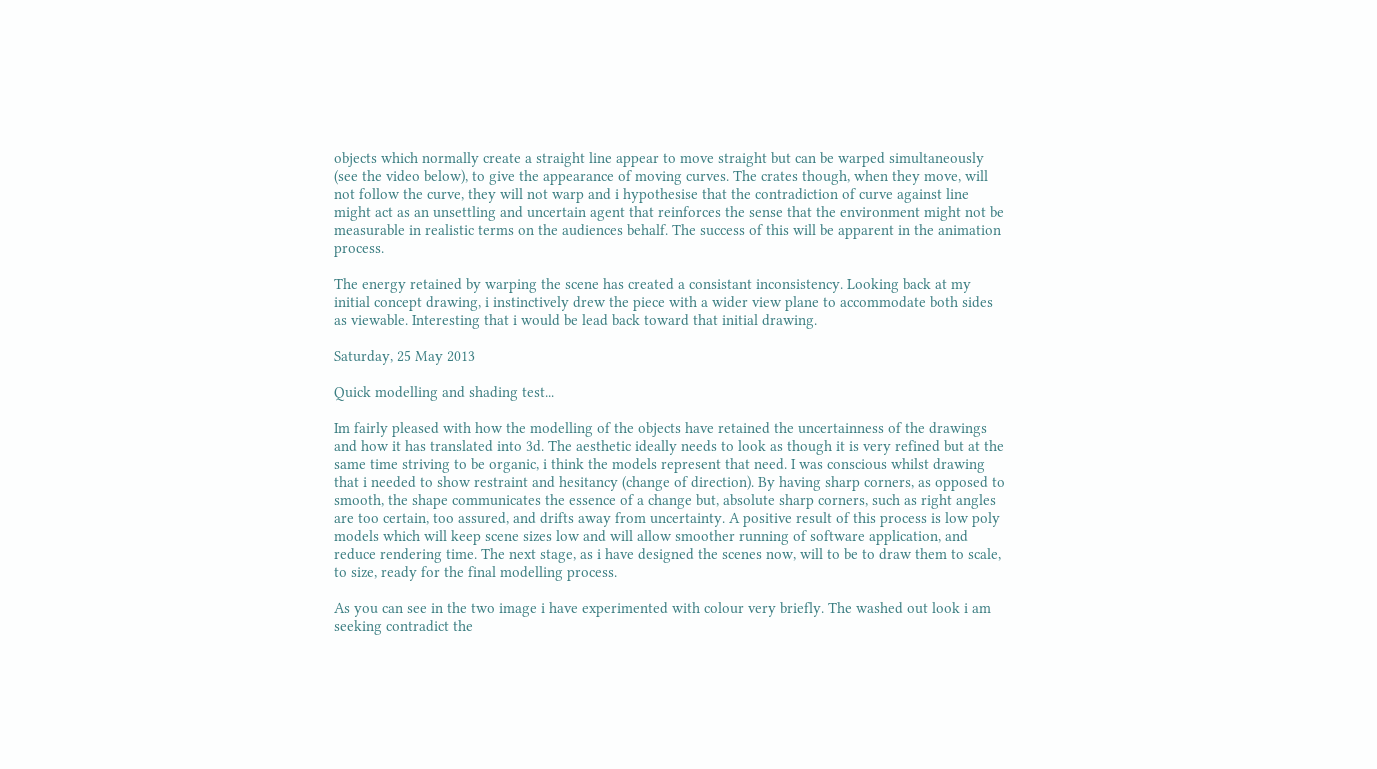objects which normally create a straight line appear to move straight but can be warped simultaneously (see the video below), to give the appearance of moving curves. The crates though, when they move, will not follow the curve, they will not warp and i hypothesise that the contradiction of curve against line might act as an unsettling and uncertain agent that reinforces the sense that the environment might not be measurable in realistic terms on the audiences behalf. The success of this will be apparent in the animation process.

The energy retained by warping the scene has created a consistant inconsistency. Looking back at my initial concept drawing, i instinctively drew the piece with a wider view plane to accommodate both sides as viewable. Interesting that i would be lead back toward that initial drawing.

Saturday, 25 May 2013

Quick modelling and shading test...

Im fairly pleased with how the modelling of the objects have retained the uncertainness of the drawings and how it has translated into 3d. The aesthetic ideally needs to look as though it is very refined but at the same time striving to be organic, i think the models represent that need. I was conscious whilst drawing that i needed to show restraint and hesitancy (change of direction). By having sharp corners, as opposed to smooth, the shape communicates the essence of a change but, absolute sharp corners, such as right angles are too certain, too assured, and drifts away from uncertainty. A positive result of this process is low poly models which will keep scene sizes low and will allow smoother running of software application, and reduce rendering time. The next stage, as i have designed the scenes now, will to be to draw them to scale, to size, ready for the final modelling process.

As you can see in the two image i have experimented with colour very briefly. The washed out look i am seeking contradict the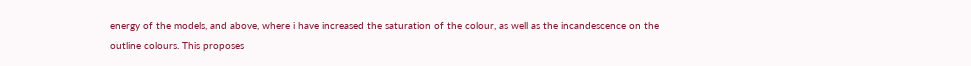energy of the models, and above, where i have increased the saturation of the colour, as well as the incandescence on the outline colours. This proposes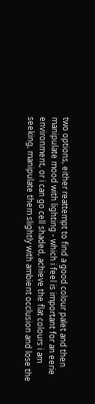two options, either reattempt to find a good colour palet and then manipulate mood with lighting - which i feel is important for an eerie environment, or i can go cell shaded, achieve the flat colours i am seeking, manipulate them slightly with ambient occlusion and lose the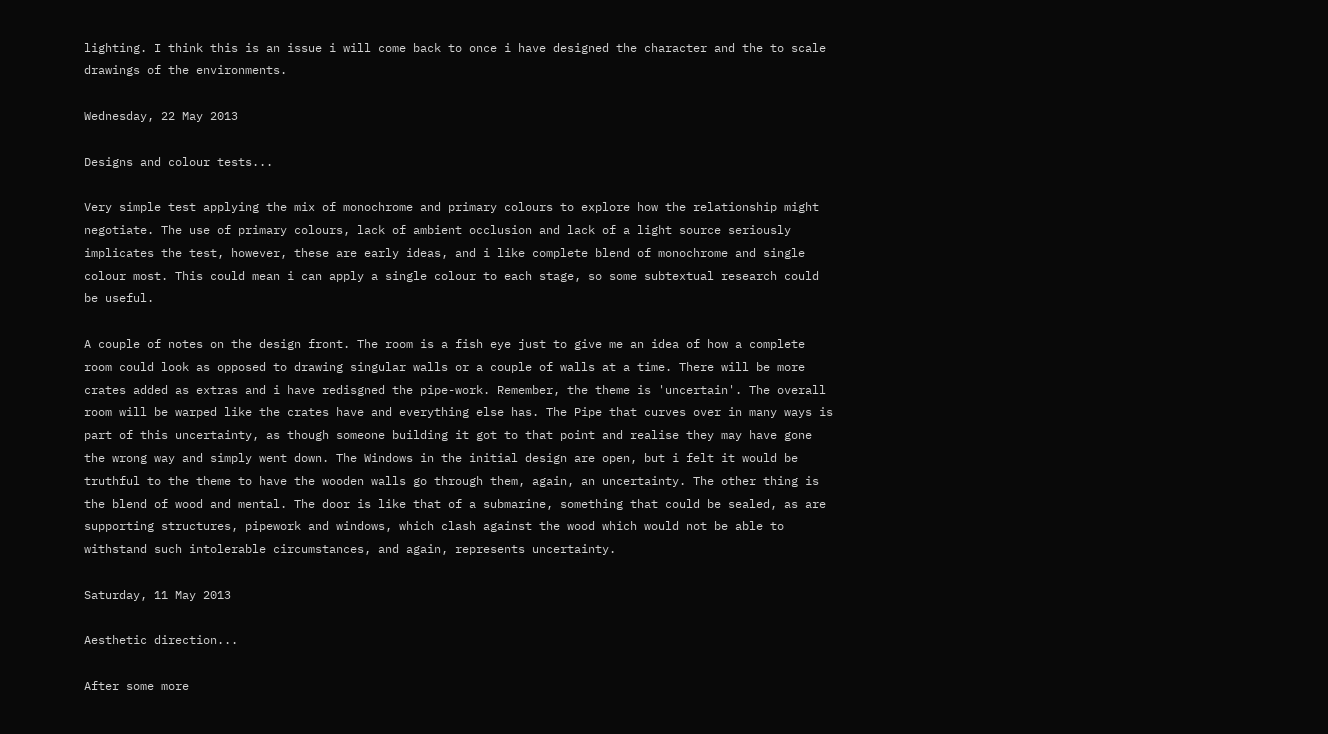lighting. I think this is an issue i will come back to once i have designed the character and the to scale drawings of the environments.

Wednesday, 22 May 2013

Designs and colour tests...

Very simple test applying the mix of monochrome and primary colours to explore how the relationship might negotiate. The use of primary colours, lack of ambient occlusion and lack of a light source seriously implicates the test, however, these are early ideas, and i like complete blend of monochrome and single colour most. This could mean i can apply a single colour to each stage, so some subtextual research could be useful.

A couple of notes on the design front. The room is a fish eye just to give me an idea of how a complete room could look as opposed to drawing singular walls or a couple of walls at a time. There will be more crates added as extras and i have redisgned the pipe-work. Remember, the theme is 'uncertain'. The overall room will be warped like the crates have and everything else has. The Pipe that curves over in many ways is part of this uncertainty, as though someone building it got to that point and realise they may have gone the wrong way and simply went down. The Windows in the initial design are open, but i felt it would be truthful to the theme to have the wooden walls go through them, again, an uncertainty. The other thing is the blend of wood and mental. The door is like that of a submarine, something that could be sealed, as are supporting structures, pipework and windows, which clash against the wood which would not be able to withstand such intolerable circumstances, and again, represents uncertainty.

Saturday, 11 May 2013

Aesthetic direction...

After some more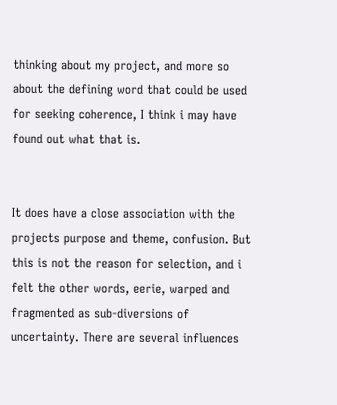thinking about my project, and more so about the defining word that could be used for seeking coherence, I think i may have found out what that is.


It does have a close association with the projects purpose and theme, confusion. But this is not the reason for selection, and i felt the other words, eerie, warped and fragmented as sub-diversions of uncertainty. There are several influences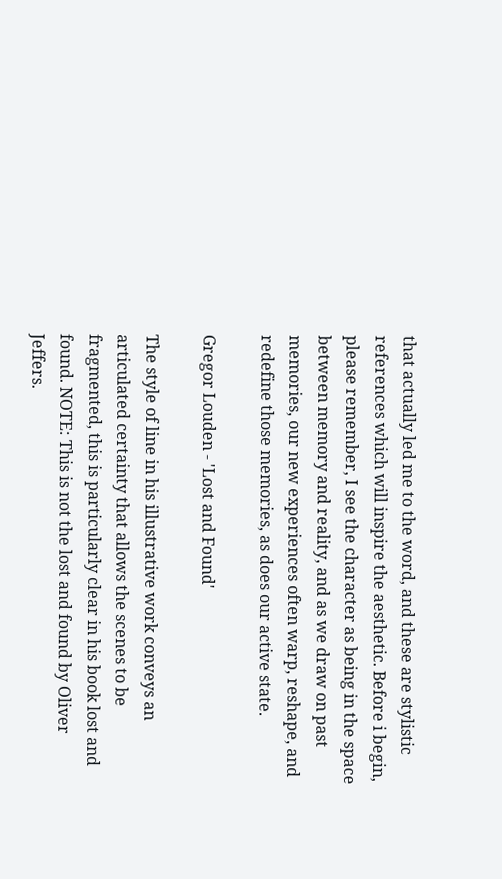that actually led me to the word, and these are stylistic references which will inspire the aesthetic. Before i begin, please remember, I see the character as being in the space between memory and reality, and as we draw on past memories, our new experiences often warp, reshape, and redefine those memories, as does our active state.

Gregor Louden - 'Lost and Found'

The style of line in his illustrative work conveys an articulated certainty that allows the scenes to be fragmented, this is particularly clear in his book lost and found. NOTE: This is not the lost and found by Oliver Jeffers.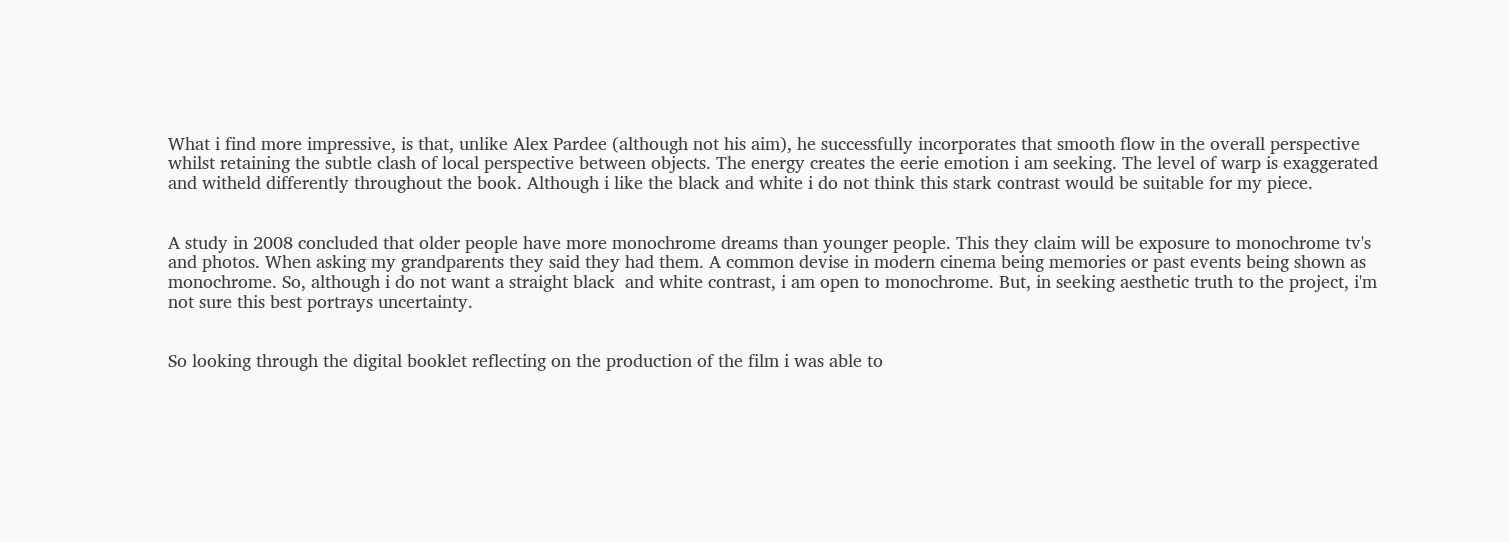What i find more impressive, is that, unlike Alex Pardee (although not his aim), he successfully incorporates that smooth flow in the overall perspective whilst retaining the subtle clash of local perspective between objects. The energy creates the eerie emotion i am seeking. The level of warp is exaggerated and witheld differently throughout the book. Although i like the black and white i do not think this stark contrast would be suitable for my piece.


A study in 2008 concluded that older people have more monochrome dreams than younger people. This they claim will be exposure to monochrome tv's and photos. When asking my grandparents they said they had them. A common devise in modern cinema being memories or past events being shown as monochrome. So, although i do not want a straight black  and white contrast, i am open to monochrome. But, in seeking aesthetic truth to the project, i'm not sure this best portrays uncertainty.


So looking through the digital booklet reflecting on the production of the film i was able to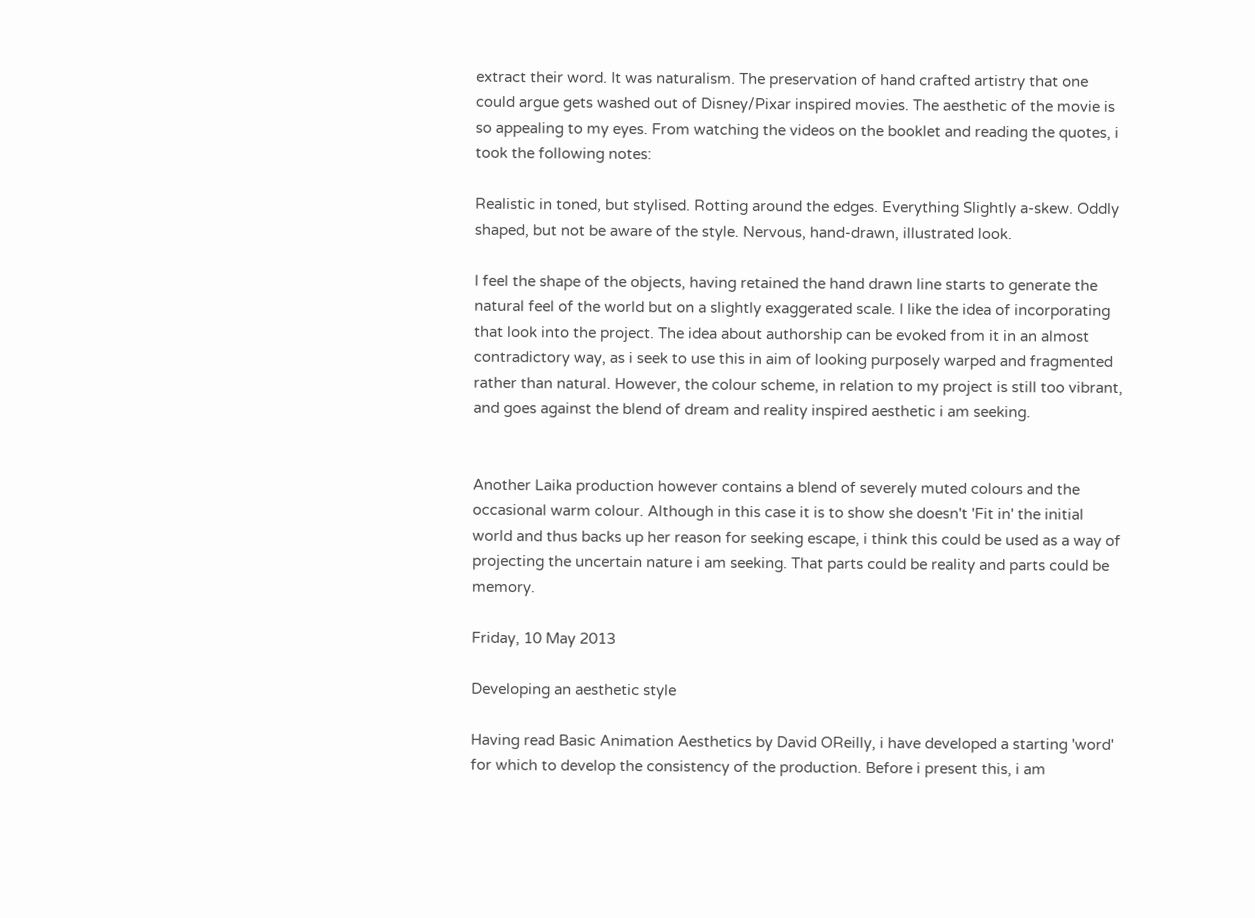extract their word. It was naturalism. The preservation of hand crafted artistry that one could argue gets washed out of Disney/Pixar inspired movies. The aesthetic of the movie is so appealing to my eyes. From watching the videos on the booklet and reading the quotes, i took the following notes:

Realistic in toned, but stylised. Rotting around the edges. Everything Slightly a-skew. Oddly shaped, but not be aware of the style. Nervous, hand-drawn, illustrated look.

I feel the shape of the objects, having retained the hand drawn line starts to generate the natural feel of the world but on a slightly exaggerated scale. I like the idea of incorporating that look into the project. The idea about authorship can be evoked from it in an almost contradictory way, as i seek to use this in aim of looking purposely warped and fragmented rather than natural. However, the colour scheme, in relation to my project is still too vibrant, and goes against the blend of dream and reality inspired aesthetic i am seeking.


Another Laika production however contains a blend of severely muted colours and the occasional warm colour. Although in this case it is to show she doesn't 'Fit in' the initial world and thus backs up her reason for seeking escape, i think this could be used as a way of projecting the uncertain nature i am seeking. That parts could be reality and parts could be memory.

Friday, 10 May 2013

Developing an aesthetic style

Having read Basic Animation Aesthetics by David OReilly, i have developed a starting 'word' for which to develop the consistency of the production. Before i present this, i am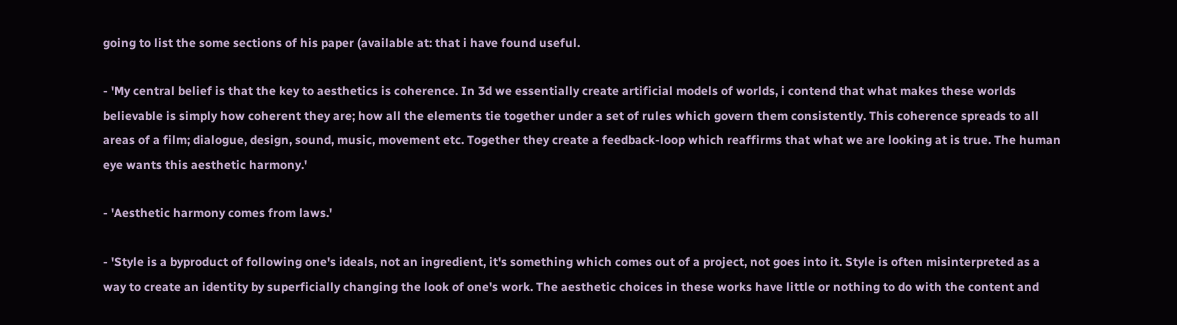going to list the some sections of his paper (available at: that i have found useful.

- 'My central belief is that the key to aesthetics is coherence. In 3d we essentially create artificial models of worlds, i contend that what makes these worlds believable is simply how coherent they are; how all the elements tie together under a set of rules which govern them consistently. This coherence spreads to all areas of a film; dialogue, design, sound, music, movement etc. Together they create a feedback-loop which reaffirms that what we are looking at is true. The human eye wants this aesthetic harmony.'

- 'Aesthetic harmony comes from laws.'

- 'Style is a byproduct of following one's ideals, not an ingredient, it's something which comes out of a project, not goes into it. Style is often misinterpreted as a way to create an identity by superficially changing the look of one's work. The aesthetic choices in these works have little or nothing to do with the content and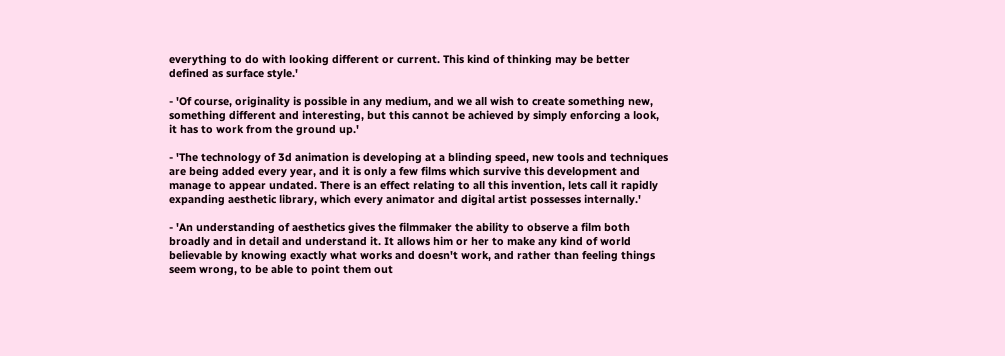everything to do with looking different or current. This kind of thinking may be better defined as surface style.'

- 'Of course, originality is possible in any medium, and we all wish to create something new, something different and interesting, but this cannot be achieved by simply enforcing a look, it has to work from the ground up.'

- 'The technology of 3d animation is developing at a blinding speed, new tools and techniques are being added every year, and it is only a few films which survive this development and manage to appear undated. There is an effect relating to all this invention, lets call it rapidly expanding aesthetic library, which every animator and digital artist possesses internally.'

- 'An understanding of aesthetics gives the filmmaker the ability to observe a film both broadly and in detail and understand it. It allows him or her to make any kind of world believable by knowing exactly what works and doesn't work, and rather than feeling things seem wrong, to be able to point them out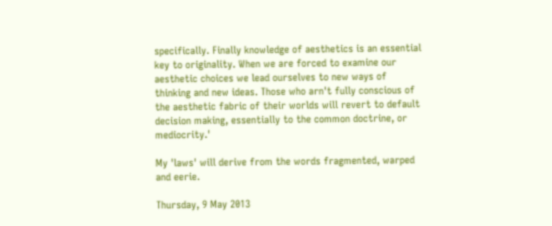specifically. Finally knowledge of aesthetics is an essential key to originality. When we are forced to examine our aesthetic choices we lead ourselves to new ways of thinking and new ideas. Those who arn't fully conscious of the aesthetic fabric of their worlds will revert to default decision making, essentially to the common doctrine, or mediocrity.'

My 'laws' will derive from the words fragmented, warped and eerie.

Thursday, 9 May 2013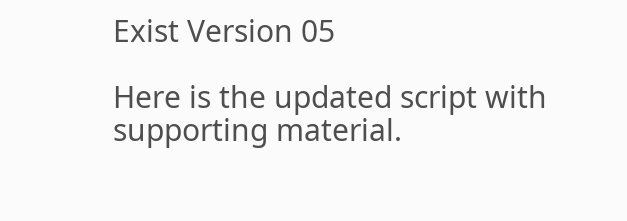Exist Version 05

Here is the updated script with supporting material.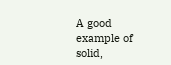A good example of solid,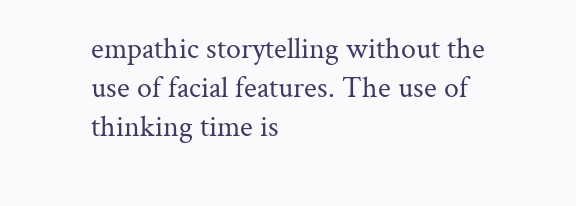empathic storytelling without the use of facial features. The use of thinking time is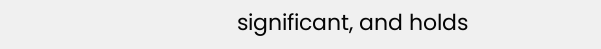significant, and holds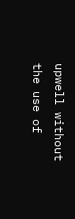upwell without the use of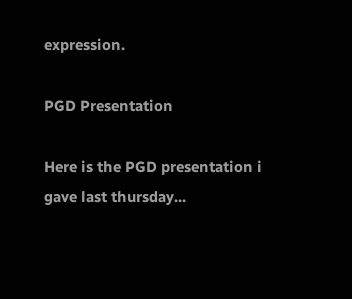expression.

PGD Presentation

Here is the PGD presentation i gave last thursday...